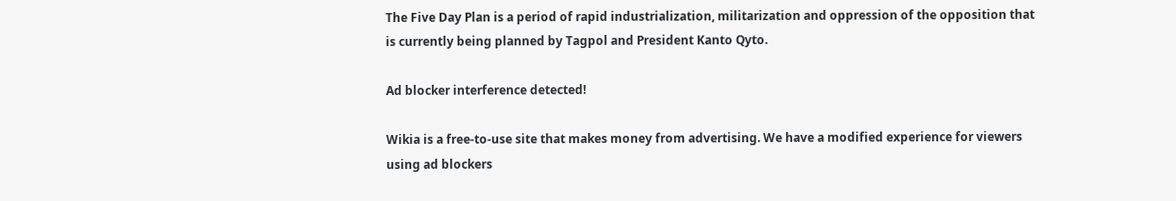The Five Day Plan is a period of rapid industrialization, militarization and oppression of the opposition that is currently being planned by Tagpol and President Kanto Qyto.

Ad blocker interference detected!

Wikia is a free-to-use site that makes money from advertising. We have a modified experience for viewers using ad blockers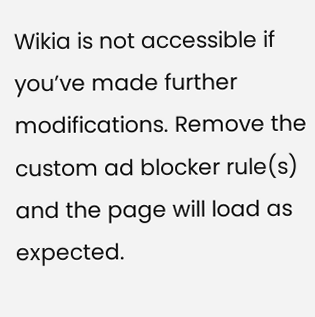Wikia is not accessible if you’ve made further modifications. Remove the custom ad blocker rule(s) and the page will load as expected.